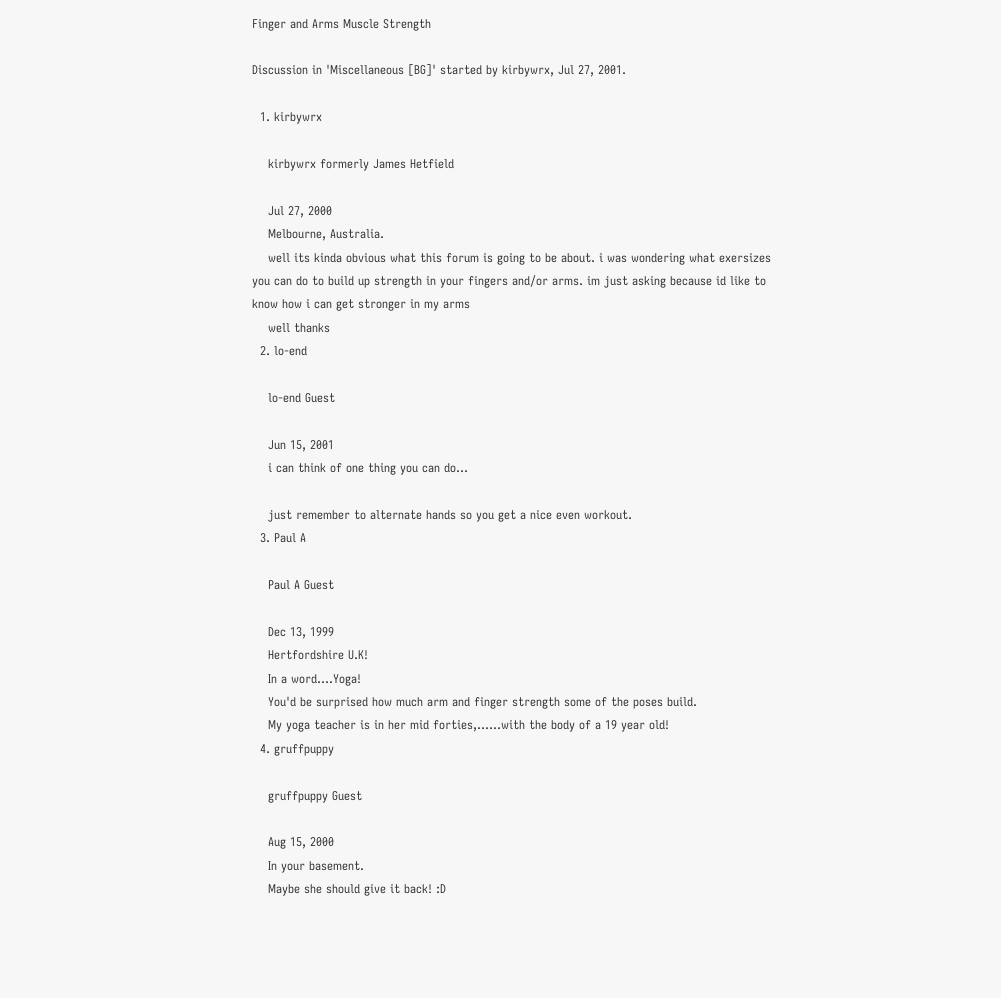Finger and Arms Muscle Strength

Discussion in 'Miscellaneous [BG]' started by kirbywrx, Jul 27, 2001.

  1. kirbywrx

    kirbywrx formerly James Hetfield

    Jul 27, 2000
    Melbourne, Australia.
    well its kinda obvious what this forum is going to be about. i was wondering what exersizes you can do to build up strength in your fingers and/or arms. im just asking because id like to know how i can get stronger in my arms
    well thanks
  2. lo-end

    lo-end Guest

    Jun 15, 2001
    i can think of one thing you can do...

    just remember to alternate hands so you get a nice even workout.
  3. Paul A

    Paul A Guest

    Dec 13, 1999
    Hertfordshire U.K!
    In a word....Yoga!
    You'd be surprised how much arm and finger strength some of the poses build.
    My yoga teacher is in her mid forties,......with the body of a 19 year old!
  4. gruffpuppy

    gruffpuppy Guest

    Aug 15, 2000
    In your basement.
    Maybe she should give it back! :D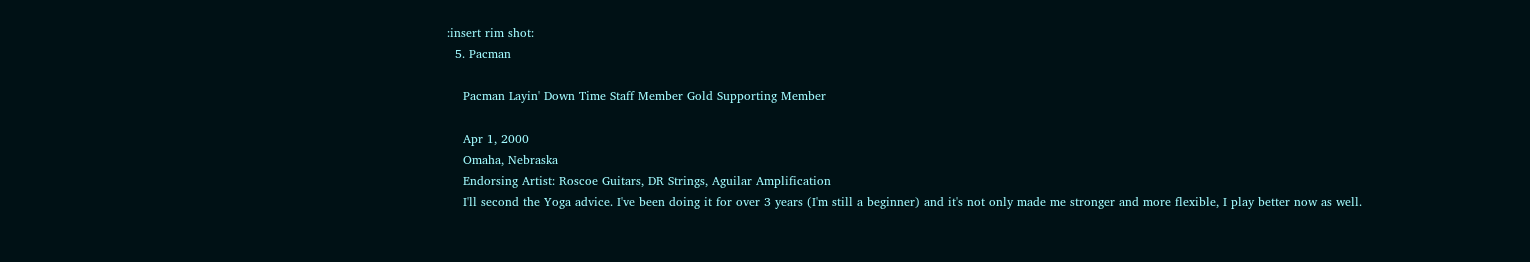:insert rim shot:
  5. Pacman

    Pacman Layin' Down Time Staff Member Gold Supporting Member

    Apr 1, 2000
    Omaha, Nebraska
    Endorsing Artist: Roscoe Guitars, DR Strings, Aguilar Amplification
    I'll second the Yoga advice. I've been doing it for over 3 years (I'm still a beginner) and it's not only made me stronger and more flexible, I play better now as well.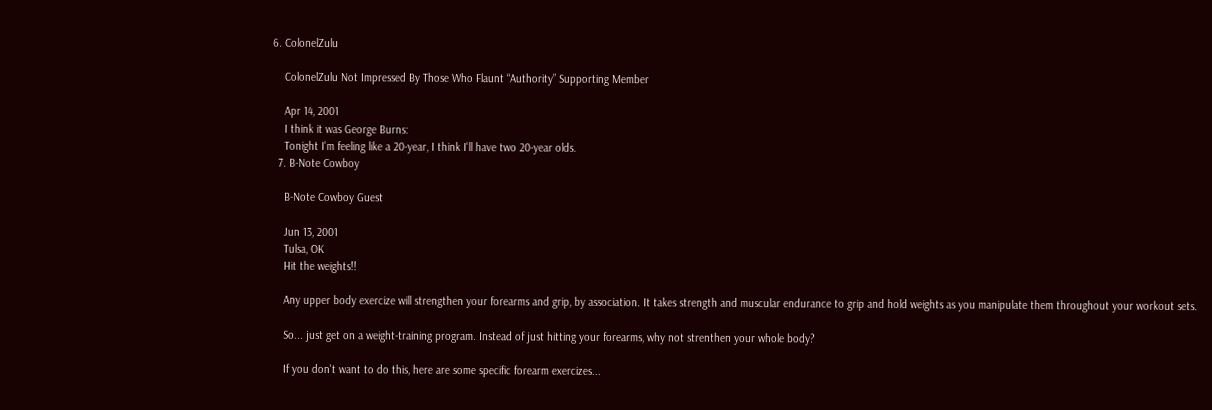6. ColonelZulu

    ColonelZulu Not Impressed By Those Who Flaunt “Authority” Supporting Member

    Apr 14, 2001
    I think it was George Burns:
    Tonight I'm feeling like a 20-year, I think I'll have two 20-year olds.
  7. B-Note Cowboy

    B-Note Cowboy Guest

    Jun 13, 2001
    Tulsa, OK
    Hit the weights!!

    Any upper body exercize will strengthen your forearms and grip, by association. It takes strength and muscular endurance to grip and hold weights as you manipulate them throughout your workout sets.

    So... just get on a weight-training program. Instead of just hitting your forearms, why not strenthen your whole body?

    If you don't want to do this, here are some specific forearm exercizes...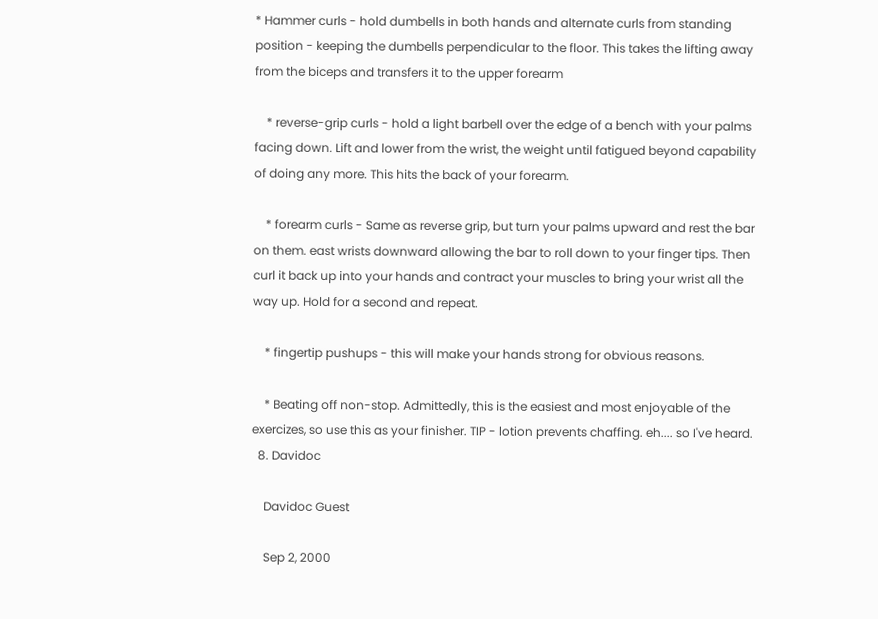* Hammer curls - hold dumbells in both hands and alternate curls from standing position - keeping the dumbells perpendicular to the floor. This takes the lifting away from the biceps and transfers it to the upper forearm

    * reverse-grip curls - hold a light barbell over the edge of a bench with your palms facing down. Lift and lower from the wrist, the weight until fatigued beyond capability of doing any more. This hits the back of your forearm.

    * forearm curls - Same as reverse grip, but turn your palms upward and rest the bar on them. east wrists downward allowing the bar to roll down to your finger tips. Then curl it back up into your hands and contract your muscles to bring your wrist all the way up. Hold for a second and repeat.

    * fingertip pushups - this will make your hands strong for obvious reasons.

    * Beating off non-stop. Admittedly, this is the easiest and most enjoyable of the exercizes, so use this as your finisher. TIP - lotion prevents chaffing. eh.... so I've heard.
  8. Davidoc

    Davidoc Guest

    Sep 2, 2000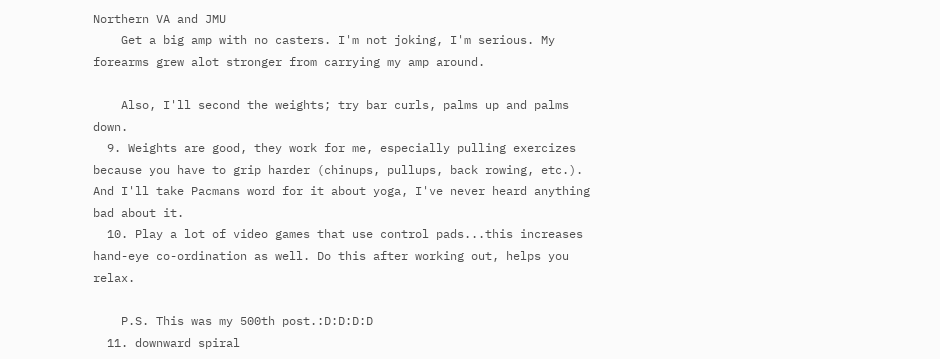Northern VA and JMU
    Get a big amp with no casters. I'm not joking, I'm serious. My forearms grew alot stronger from carrying my amp around.

    Also, I'll second the weights; try bar curls, palms up and palms down.
  9. Weights are good, they work for me, especially pulling exercizes because you have to grip harder (chinups, pullups, back rowing, etc.). And I'll take Pacmans word for it about yoga, I've never heard anything bad about it.
  10. Play a lot of video games that use control pads...this increases hand-eye co-ordination as well. Do this after working out, helps you relax.

    P.S. This was my 500th post.:D:D:D:D
  11. downward spiral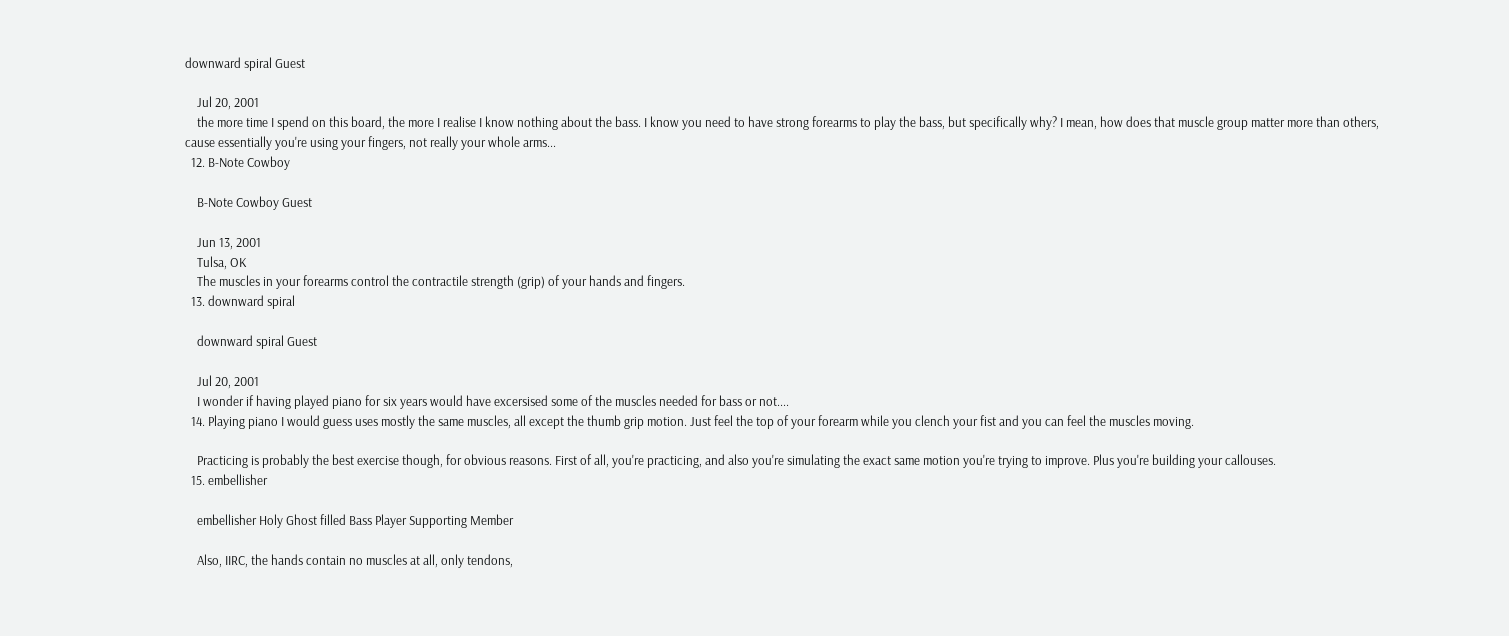downward spiral Guest

    Jul 20, 2001
    the more time I spend on this board, the more I realise I know nothing about the bass. I know you need to have strong forearms to play the bass, but specifically why? I mean, how does that muscle group matter more than others, cause essentially you're using your fingers, not really your whole arms...
  12. B-Note Cowboy

    B-Note Cowboy Guest

    Jun 13, 2001
    Tulsa, OK
    The muscles in your forearms control the contractile strength (grip) of your hands and fingers.
  13. downward spiral

    downward spiral Guest

    Jul 20, 2001
    I wonder if having played piano for six years would have excersised some of the muscles needed for bass or not....
  14. Playing piano I would guess uses mostly the same muscles, all except the thumb grip motion. Just feel the top of your forearm while you clench your fist and you can feel the muscles moving.

    Practicing is probably the best exercise though, for obvious reasons. First of all, you're practicing, and also you're simulating the exact same motion you're trying to improve. Plus you're building your callouses.
  15. embellisher

    embellisher Holy Ghost filled Bass Player Supporting Member

    Also, IIRC, the hands contain no muscles at all, only tendons,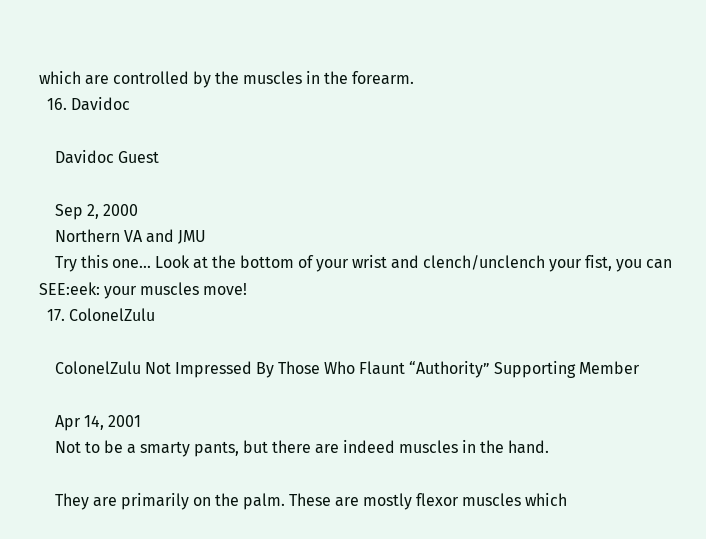which are controlled by the muscles in the forearm.
  16. Davidoc

    Davidoc Guest

    Sep 2, 2000
    Northern VA and JMU
    Try this one... Look at the bottom of your wrist and clench/unclench your fist, you can SEE:eek: your muscles move!
  17. ColonelZulu

    ColonelZulu Not Impressed By Those Who Flaunt “Authority” Supporting Member

    Apr 14, 2001
    Not to be a smarty pants, but there are indeed muscles in the hand.

    They are primarily on the palm. These are mostly flexor muscles which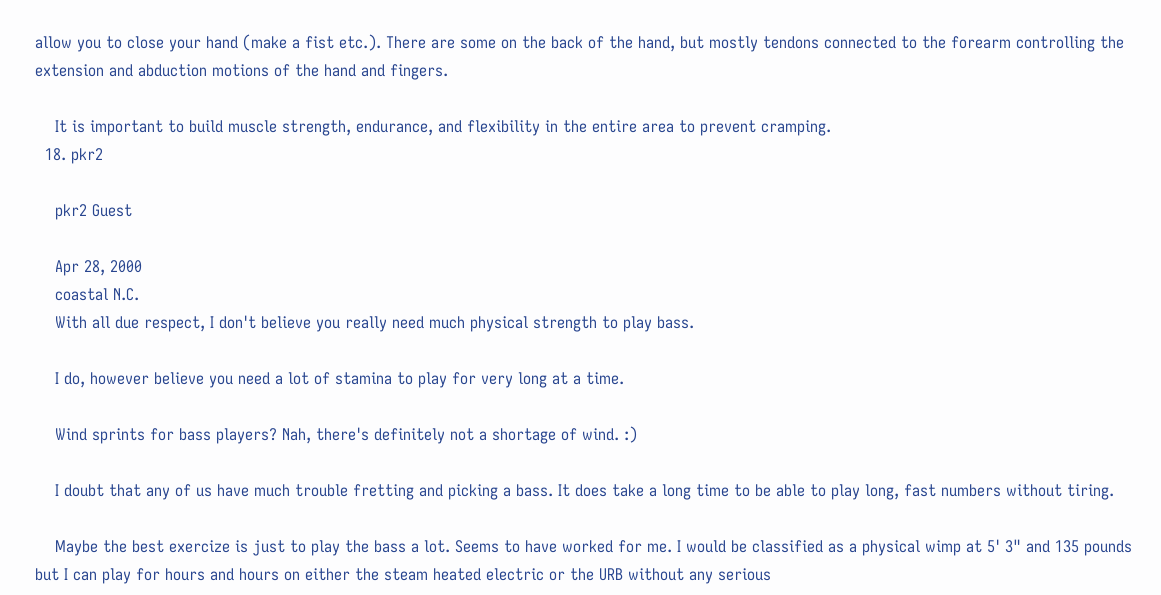allow you to close your hand (make a fist etc.). There are some on the back of the hand, but mostly tendons connected to the forearm controlling the extension and abduction motions of the hand and fingers.

    It is important to build muscle strength, endurance, and flexibility in the entire area to prevent cramping.
  18. pkr2

    pkr2 Guest

    Apr 28, 2000
    coastal N.C.
    With all due respect, I don't believe you really need much physical strength to play bass.

    I do, however believe you need a lot of stamina to play for very long at a time.

    Wind sprints for bass players? Nah, there's definitely not a shortage of wind. :)

    I doubt that any of us have much trouble fretting and picking a bass. It does take a long time to be able to play long, fast numbers without tiring.

    Maybe the best exercize is just to play the bass a lot. Seems to have worked for me. I would be classified as a physical wimp at 5' 3" and 135 pounds but I can play for hours and hours on either the steam heated electric or the URB without any serious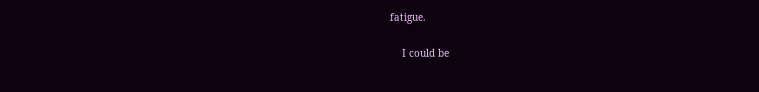fatigue.

    I could be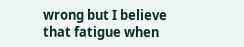wrong but I believe that fatigue when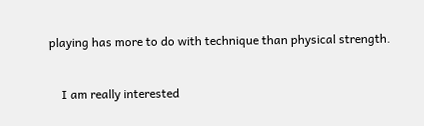playing has more to do with technique than physical strength.


    I am really interested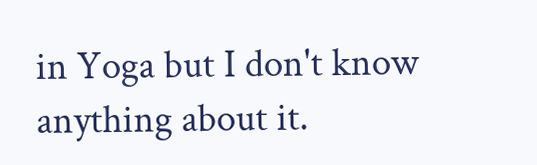in Yoga but I don't know anything about it.